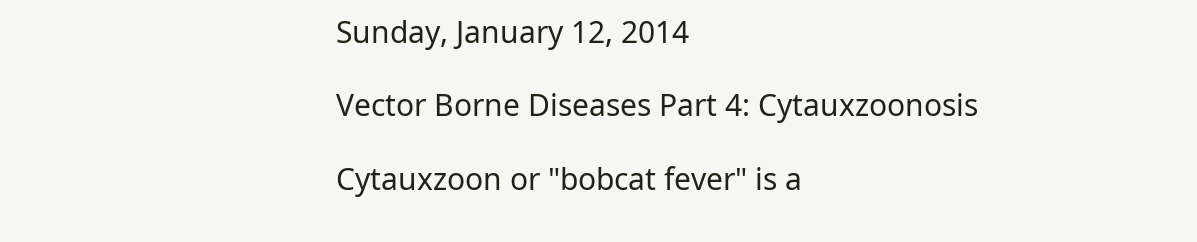Sunday, January 12, 2014

Vector Borne Diseases Part 4: Cytauxzoonosis

Cytauxzoon or "bobcat fever" is a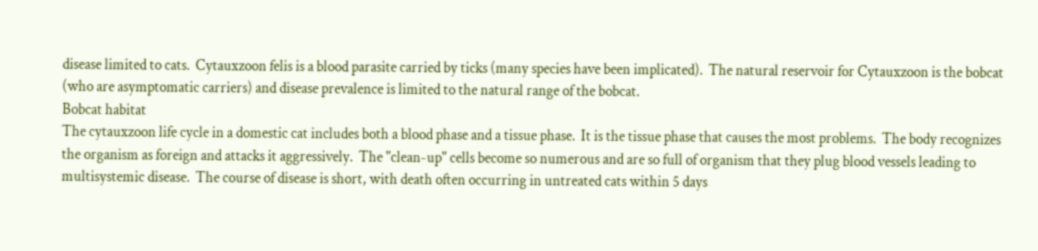disease limited to cats.  Cytauxzoon felis is a blood parasite carried by ticks (many species have been implicated).  The natural reservoir for Cytauxzoon is the bobcat (who are asymptomatic carriers) and disease prevalence is limited to the natural range of the bobcat.
Bobcat habitat
The cytauxzoon life cycle in a domestic cat includes both a blood phase and a tissue phase.  It is the tissue phase that causes the most problems.  The body recognizes the organism as foreign and attacks it aggressively.  The "clean-up" cells become so numerous and are so full of organism that they plug blood vessels leading to multisystemic disease.  The course of disease is short, with death often occurring in untreated cats within 5 days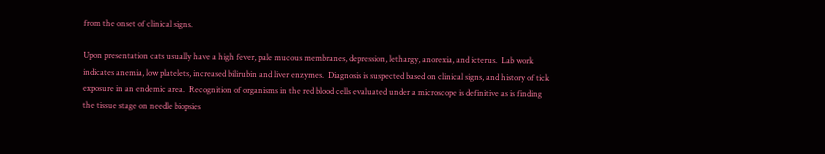from the onset of clinical signs.

Upon presentation cats usually have a high fever, pale mucous membranes, depression, lethargy, anorexia, and icterus.  Lab work indicates anemia, low platelets, increased bilirubin and liver enzymes.  Diagnosis is suspected based on clinical signs, and history of tick exposure in an endemic area.  Recognition of organisms in the red blood cells evaluated under a microscope is definitive as is finding the tissue stage on needle biopsies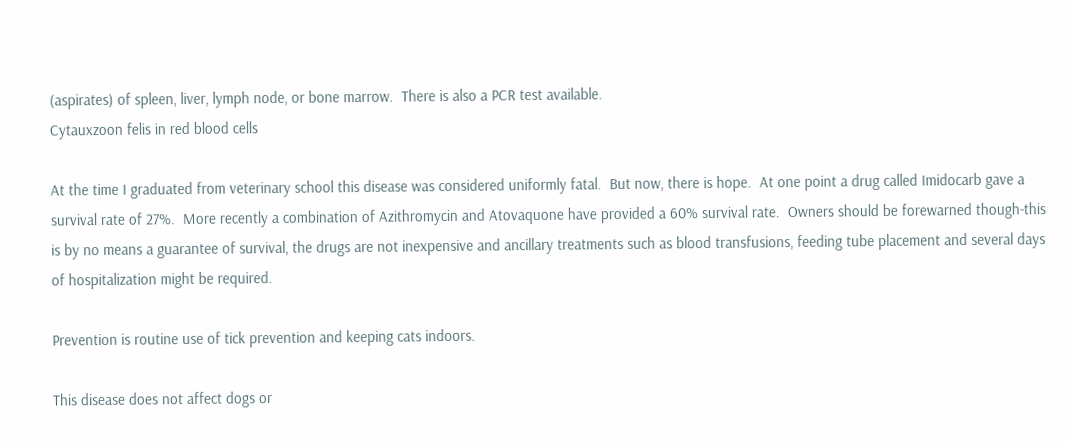(aspirates) of spleen, liver, lymph node, or bone marrow.  There is also a PCR test available.
Cytauxzoon felis in red blood cells

At the time I graduated from veterinary school this disease was considered uniformly fatal.  But now, there is hope.  At one point a drug called Imidocarb gave a survival rate of 27%.  More recently a combination of Azithromycin and Atovaquone have provided a 60% survival rate.  Owners should be forewarned though-this is by no means a guarantee of survival, the drugs are not inexpensive and ancillary treatments such as blood transfusions, feeding tube placement and several days of hospitalization might be required.

Prevention is routine use of tick prevention and keeping cats indoors.

This disease does not affect dogs or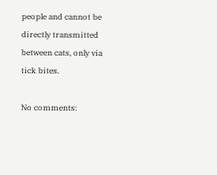people and cannot be directly transmitted between cats, only via tick bites.

No comments: